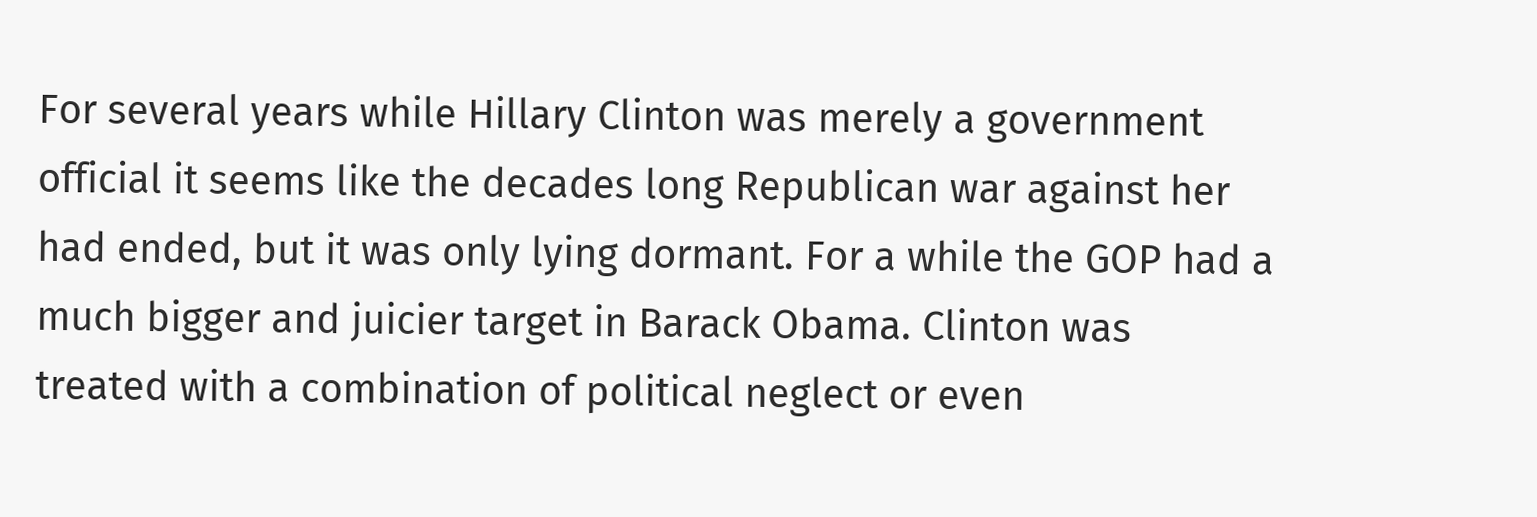For several years while Hillary Clinton was merely a government official it seems like the decades long Republican war against her had ended, but it was only lying dormant. For a while the GOP had a much bigger and juicier target in Barack Obama. Clinton was treated with a combination of political neglect or even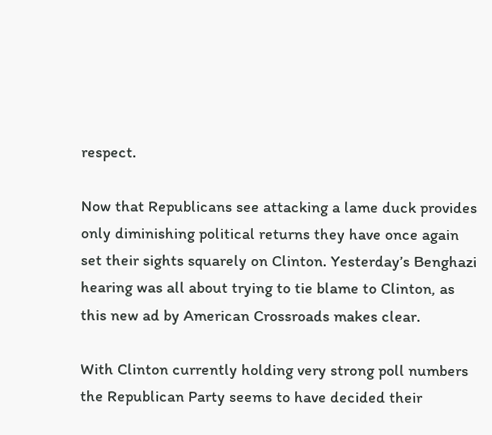respect.

Now that Republicans see attacking a lame duck provides only diminishing political returns they have once again set their sights squarely on Clinton. Yesterday’s Benghazi hearing was all about trying to tie blame to Clinton, as this new ad by American Crossroads makes clear.

With Clinton currently holding very strong poll numbers the Republican Party seems to have decided their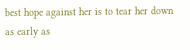best hope against her is to tear her down as early as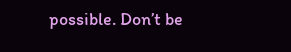possible. Don’t be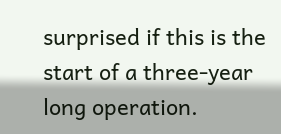surprised if this is the start of a three-year long operation.